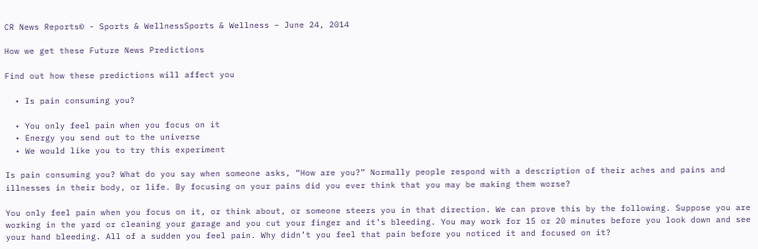CR News Reports© - Sports & WellnessSports & Wellness – June 24, 2014

How we get these Future News Predictions

Find out how these predictions will affect you

  • Is pain consuming you?

  • You only feel pain when you focus on it
  • Energy you send out to the universe
  • We would like you to try this experiment

Is pain consuming you? What do you say when someone asks, “How are you?” Normally people respond with a description of their aches and pains and illnesses in their body, or life. By focusing on your pains did you ever think that you may be making them worse?

You only feel pain when you focus on it, or think about, or someone steers you in that direction. We can prove this by the following. Suppose you are working in the yard or cleaning your garage and you cut your finger and it’s bleeding. You may work for 15 or 20 minutes before you look down and see your hand bleeding. All of a sudden you feel pain. Why didn’t you feel that pain before you noticed it and focused on it?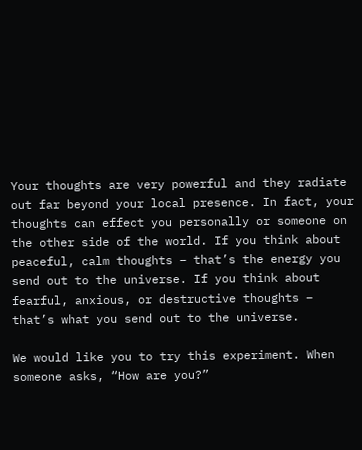Your thoughts are very powerful and they radiate out far beyond your local presence. In fact, your thoughts can effect you personally or someone on the other side of the world. If you think about peaceful, calm thoughts – that’s the energy you send out to the universe. If you think about fearful, anxious, or destructive thoughts – that’s what you send out to the universe.

We would like you to try this experiment. When someone asks, “How are you?”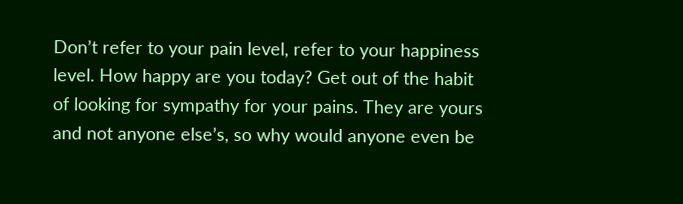Don’t refer to your pain level, refer to your happiness level. How happy are you today? Get out of the habit of looking for sympathy for your pains. They are yours and not anyone else’s, so why would anyone even be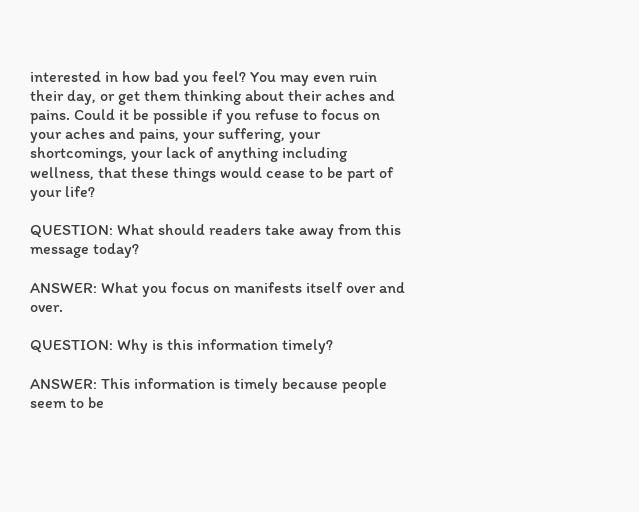interested in how bad you feel? You may even ruin their day, or get them thinking about their aches and pains. Could it be possible if you refuse to focus on your aches and pains, your suffering, your shortcomings, your lack of anything including wellness, that these things would cease to be part of your life?

QUESTION: What should readers take away from this message today?

ANSWER: What you focus on manifests itself over and over.

QUESTION: Why is this information timely?

ANSWER: This information is timely because people seem to be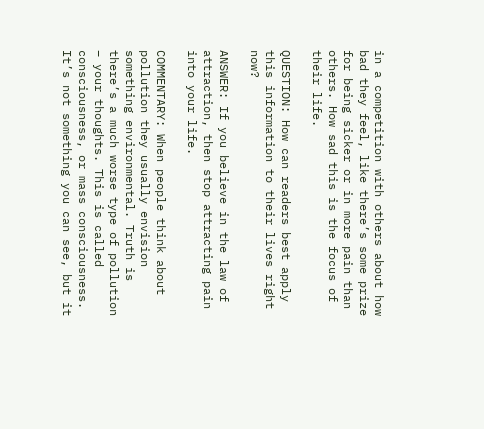in a competition with others about how bad they feel, like there’s some prize for being sicker or in more pain than others. How sad this is the focus of their life.

QUESTION: How can readers best apply this information to their lives right now?

ANSWER: If you believe in the law of attraction, then stop attracting pain into your life.

COMMENTARY: When people think about pollution they usually envision something environmental. Truth is there’s a much worse type of pollution – your thoughts. This is called consciousness, or mass consciousness. It’s not something you can see, but it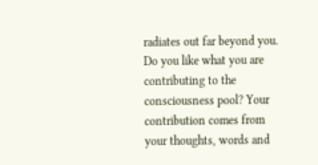radiates out far beyond you. Do you like what you are contributing to the consciousness pool? Your contribution comes from your thoughts, words and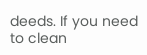deeds. If you need to clean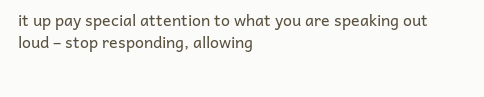it up pay special attention to what you are speaking out loud – stop responding, allowing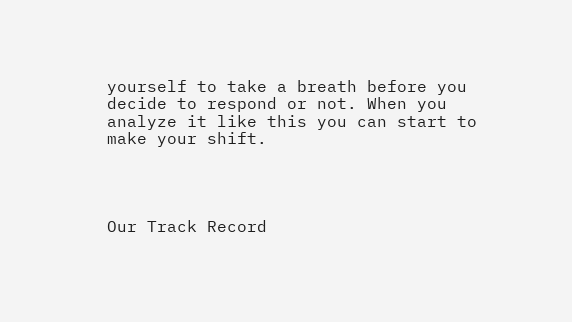yourself to take a breath before you decide to respond or not. When you analyze it like this you can start to make your shift.




Our Track Record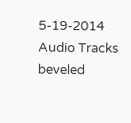5-19-2014 Audio Tracks beveled